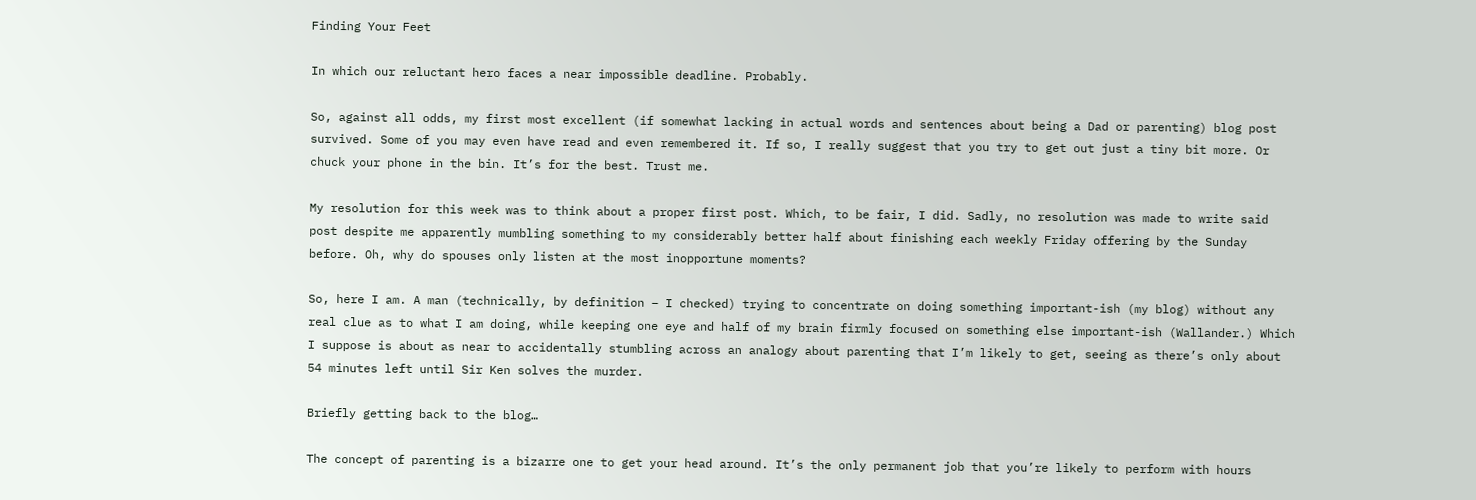Finding Your Feet

In which our reluctant hero faces a near impossible deadline. Probably.

So, against all odds, my first most excellent (if somewhat lacking in actual words and sentences about being a Dad or parenting) blog post survived. Some of you may even have read and even remembered it. If so, I really suggest that you try to get out just a tiny bit more. Or chuck your phone in the bin. It’s for the best. Trust me.

My resolution for this week was to think about a proper first post. Which, to be fair, I did. Sadly, no resolution was made to write said post despite me apparently mumbling something to my considerably better half about finishing each weekly Friday offering by the Sunday before. Oh, why do spouses only listen at the most inopportune moments?

So, here I am. A man (technically, by definition – I checked) trying to concentrate on doing something important-ish (my blog) without any real clue as to what I am doing, while keeping one eye and half of my brain firmly focused on something else important-ish (Wallander.) Which I suppose is about as near to accidentally stumbling across an analogy about parenting that I’m likely to get, seeing as there’s only about 54 minutes left until Sir Ken solves the murder.

Briefly getting back to the blog…

The concept of parenting is a bizarre one to get your head around. It’s the only permanent job that you’re likely to perform with hours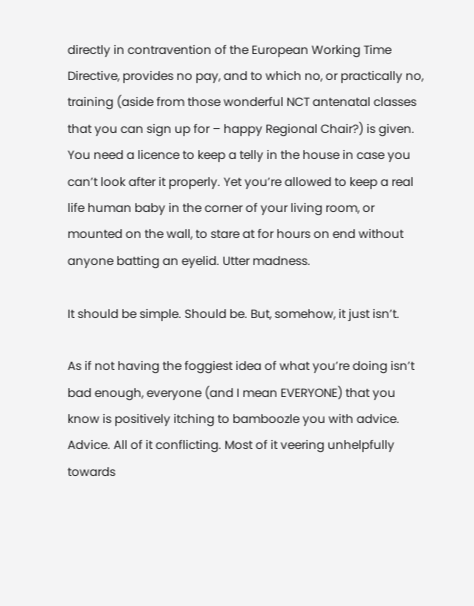directly in contravention of the European Working Time Directive, provides no pay, and to which no, or practically no, training (aside from those wonderful NCT antenatal classes that you can sign up for – happy Regional Chair?) is given. You need a licence to keep a telly in the house in case you can’t look after it properly. Yet you’re allowed to keep a real life human baby in the corner of your living room, or mounted on the wall, to stare at for hours on end without anyone batting an eyelid. Utter madness.

It should be simple. Should be. But, somehow, it just isn’t.

As if not having the foggiest idea of what you’re doing isn’t bad enough, everyone (and I mean EVERYONE) that you know is positively itching to bamboozle you with advice. Advice. All of it conflicting. Most of it veering unhelpfully towards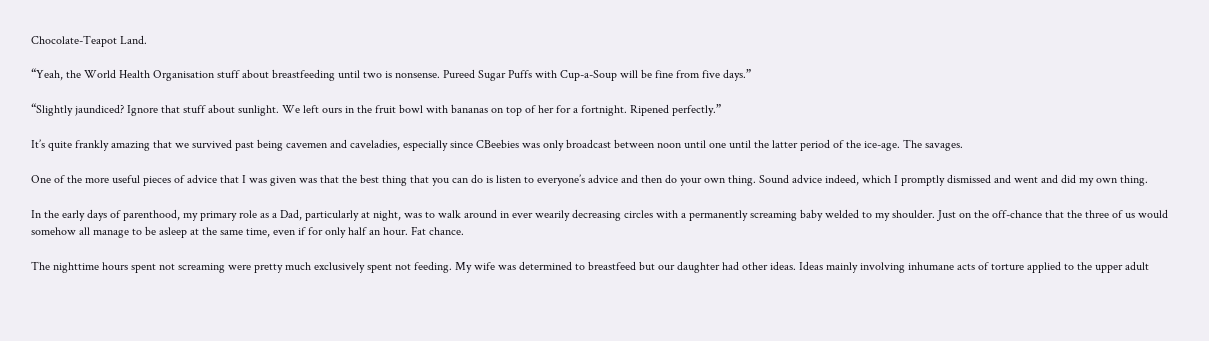Chocolate-Teapot Land.

“Yeah, the World Health Organisation stuff about breastfeeding until two is nonsense. Pureed Sugar Puffs with Cup-a-Soup will be fine from five days.”

“Slightly jaundiced? Ignore that stuff about sunlight. We left ours in the fruit bowl with bananas on top of her for a fortnight. Ripened perfectly.”

It’s quite frankly amazing that we survived past being cavemen and caveladies, especially since CBeebies was only broadcast between noon until one until the latter period of the ice-age. The savages.

One of the more useful pieces of advice that I was given was that the best thing that you can do is listen to everyone’s advice and then do your own thing. Sound advice indeed, which I promptly dismissed and went and did my own thing.

In the early days of parenthood, my primary role as a Dad, particularly at night, was to walk around in ever wearily decreasing circles with a permanently screaming baby welded to my shoulder. Just on the off-chance that the three of us would somehow all manage to be asleep at the same time, even if for only half an hour. Fat chance.

The nighttime hours spent not screaming were pretty much exclusively spent not feeding. My wife was determined to breastfeed but our daughter had other ideas. Ideas mainly involving inhumane acts of torture applied to the upper adult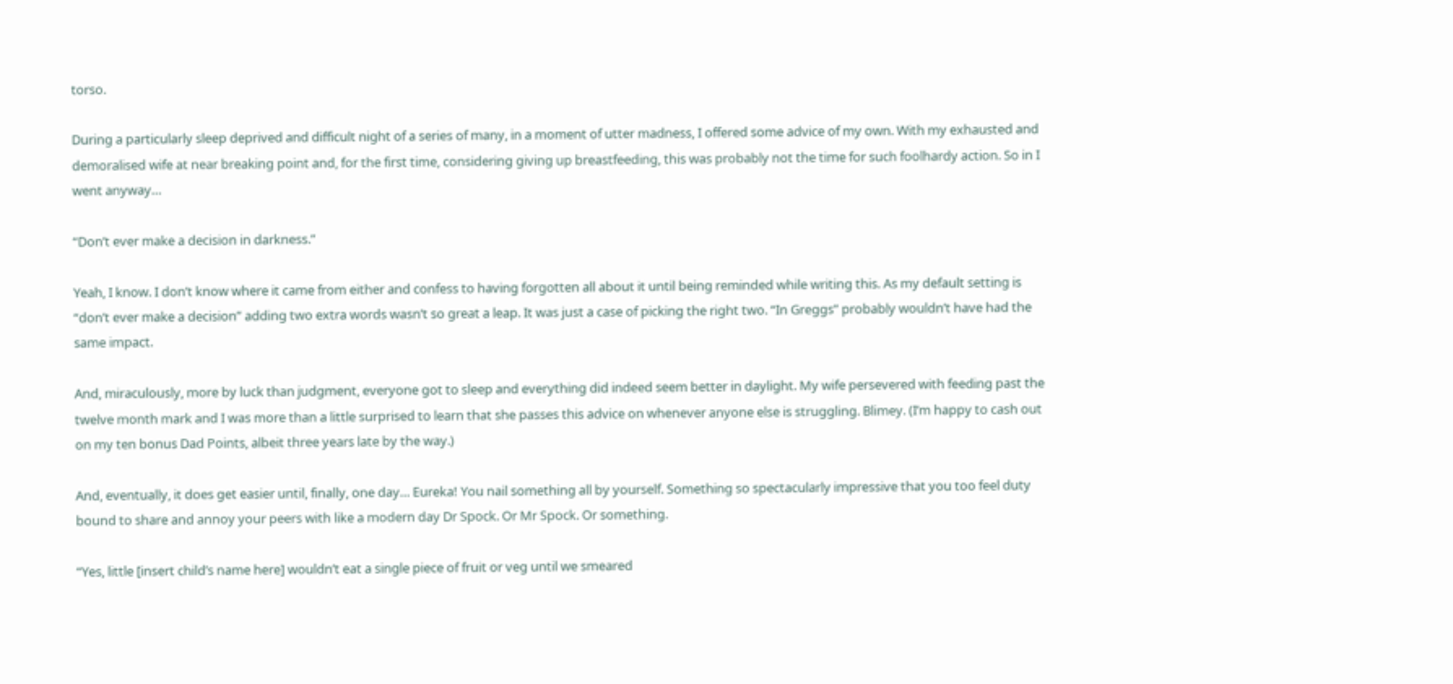torso.

During a particularly sleep deprived and difficult night of a series of many, in a moment of utter madness, I offered some advice of my own. With my exhausted and demoralised wife at near breaking point and, for the first time, considering giving up breastfeeding, this was probably not the time for such foolhardy action. So in I went anyway…

“Don’t ever make a decision in darkness.”

Yeah, I know. I don’t know where it came from either and confess to having forgotten all about it until being reminded while writing this. As my default setting is “don’t ever make a decision” adding two extra words wasn’t so great a leap. It was just a case of picking the right two. “In Greggs” probably wouldn’t have had the same impact.

And, miraculously, more by luck than judgment, everyone got to sleep and everything did indeed seem better in daylight. My wife persevered with feeding past the twelve month mark and I was more than a little surprised to learn that she passes this advice on whenever anyone else is struggling. Blimey. (I’m happy to cash out on my ten bonus Dad Points, albeit three years late by the way.)

And, eventually, it does get easier until, finally, one day… Eureka! You nail something all by yourself. Something so spectacularly impressive that you too feel duty bound to share and annoy your peers with like a modern day Dr Spock. Or Mr Spock. Or something.

“Yes, little [insert child’s name here] wouldn’t eat a single piece of fruit or veg until we smeared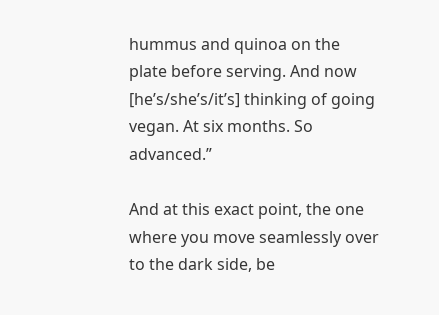hummus and quinoa on the plate before serving. And now [he’s/she’s/it’s] thinking of going vegan. At six months. So advanced.”

And at this exact point, the one where you move seamlessly over to the dark side, be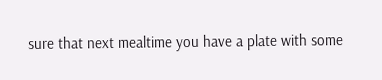sure that next mealtime you have a plate with some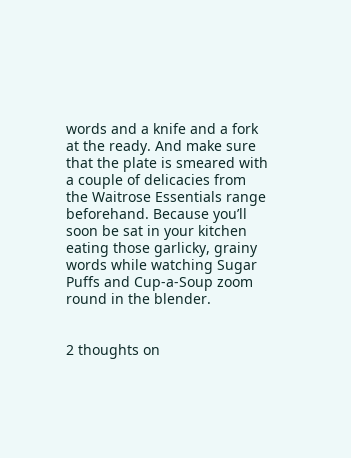words and a knife and a fork at the ready. And make sure that the plate is smeared with a couple of delicacies from the Waitrose Essentials range beforehand. Because you’ll soon be sat in your kitchen eating those garlicky, grainy words while watching Sugar Puffs and Cup-a-Soup zoom round in the blender.


2 thoughts on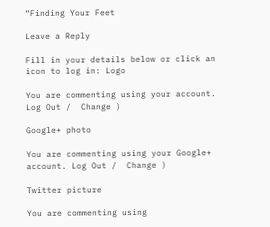“Finding Your Feet

Leave a Reply

Fill in your details below or click an icon to log in: Logo

You are commenting using your account. Log Out /  Change )

Google+ photo

You are commenting using your Google+ account. Log Out /  Change )

Twitter picture

You are commenting using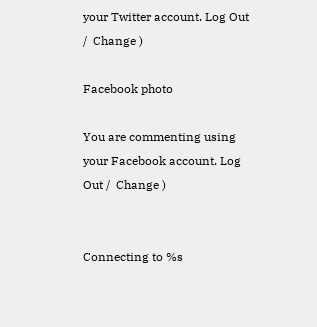your Twitter account. Log Out /  Change )

Facebook photo

You are commenting using your Facebook account. Log Out /  Change )


Connecting to %s